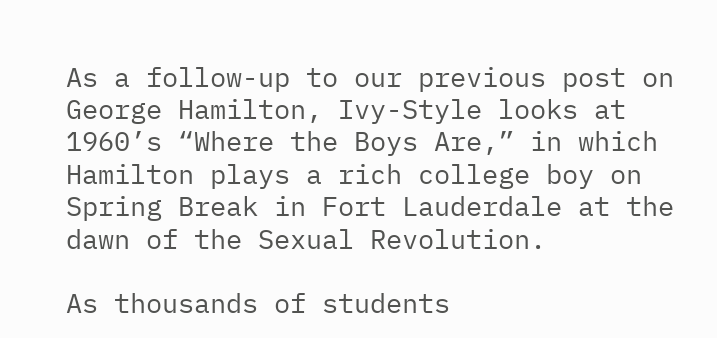As a follow-up to our previous post on George Hamilton, Ivy-Style looks at 1960’s “Where the Boys Are,” in which Hamilton plays a rich college boy on Spring Break in Fort Lauderdale at the dawn of the Sexual Revolution.

As thousands of students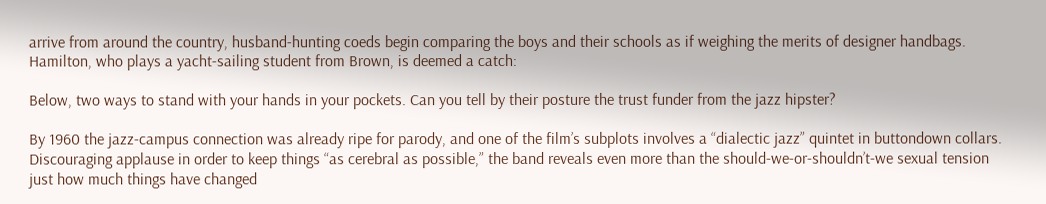arrive from around the country, husband-hunting coeds begin comparing the boys and their schools as if weighing the merits of designer handbags. Hamilton, who plays a yacht-sailing student from Brown, is deemed a catch:

Below, two ways to stand with your hands in your pockets. Can you tell by their posture the trust funder from the jazz hipster?

By 1960 the jazz-campus connection was already ripe for parody, and one of the film’s subplots involves a “dialectic jazz” quintet in buttondown collars. Discouraging applause in order to keep things “as cerebral as possible,” the band reveals even more than the should-we-or-shouldn’t-we sexual tension just how much things have changed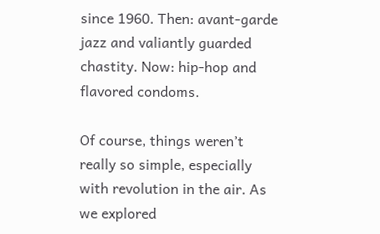since 1960. Then: avant-garde jazz and valiantly guarded chastity. Now: hip-hop and flavored condoms.

Of course, things weren’t really so simple, especially with revolution in the air. As we explored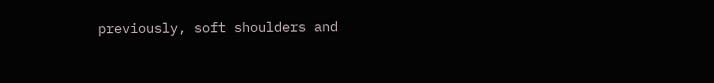previously, soft shoulders and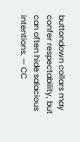buttondown collars may confer respectability, but can often hide salacious intentions. — CC